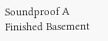Soundproof A Finished Basement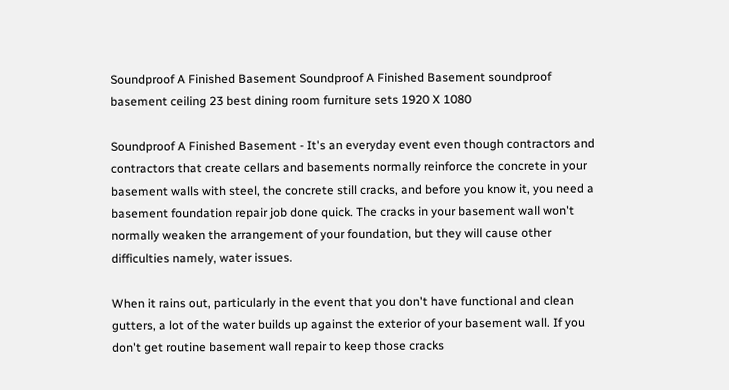Soundproof A Finished Basement Soundproof A Finished Basement soundproof basement ceiling 23 best dining room furniture sets 1920 X 1080

Soundproof A Finished Basement - It's an everyday event even though contractors and contractors that create cellars and basements normally reinforce the concrete in your basement walls with steel, the concrete still cracks, and before you know it, you need a basement foundation repair job done quick. The cracks in your basement wall won't normally weaken the arrangement of your foundation, but they will cause other difficulties namely, water issues.

When it rains out, particularly in the event that you don't have functional and clean gutters, a lot of the water builds up against the exterior of your basement wall. If you don't get routine basement wall repair to keep those cracks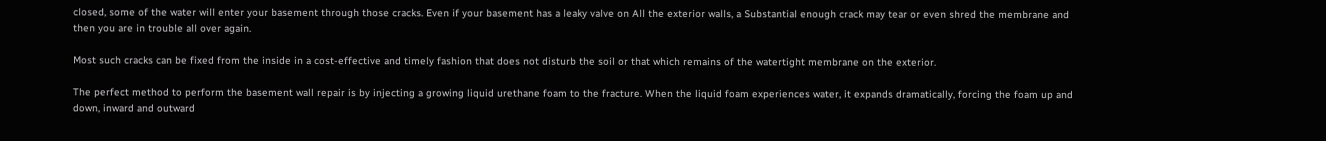closed, some of the water will enter your basement through those cracks. Even if your basement has a leaky valve on All the exterior walls, a Substantial enough crack may tear or even shred the membrane and then you are in trouble all over again.

Most such cracks can be fixed from the inside in a cost-effective and timely fashion that does not disturb the soil or that which remains of the watertight membrane on the exterior.

The perfect method to perform the basement wall repair is by injecting a growing liquid urethane foam to the fracture. When the liquid foam experiences water, it expands dramatically, forcing the foam up and down, inward and outward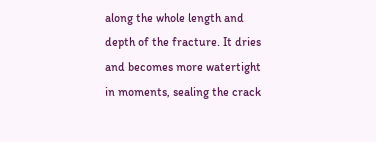along the whole length and depth of the fracture. It dries and becomes more watertight in moments, sealing the crack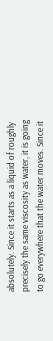absolutely. Since it starts as a liquid of roughly precisely the same viscosity as water, it is going to go everywhere that the water moves. Since it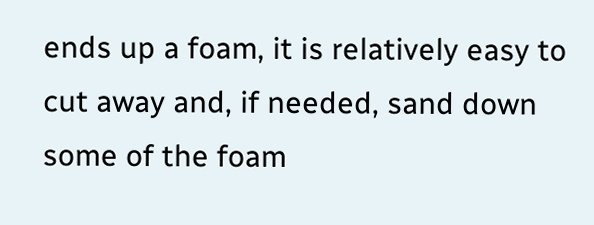ends up a foam, it is relatively easy to cut away and, if needed, sand down some of the foam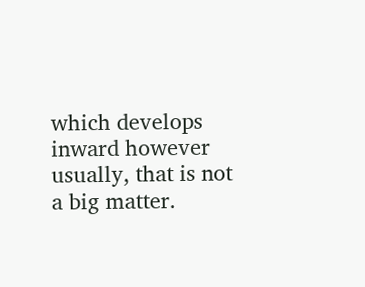which develops inward however usually, that is not a big matter.